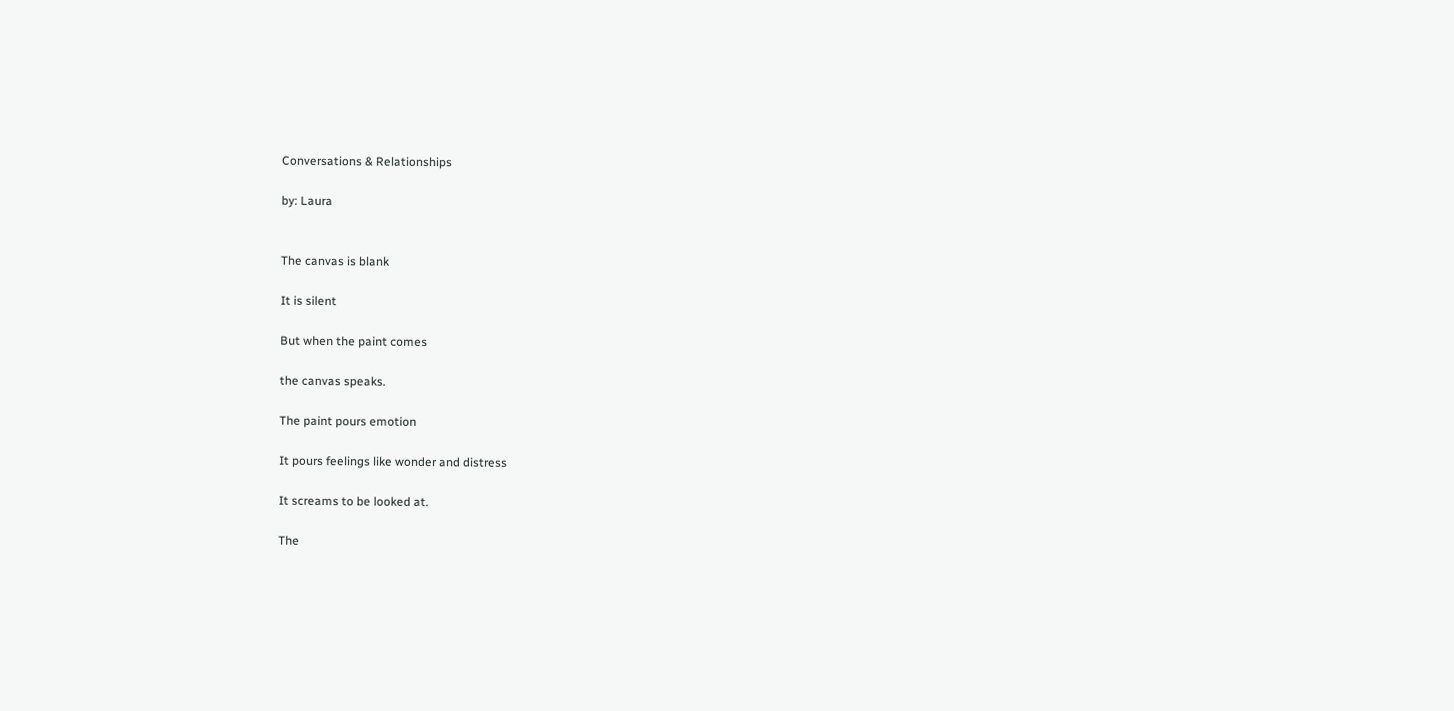Conversations & Relationships

by: Laura


The canvas is blank

It is silent

But when the paint comes

the canvas speaks.

The paint pours emotion

It pours feelings like wonder and distress

It screams to be looked at.

The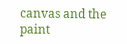canvas and the paint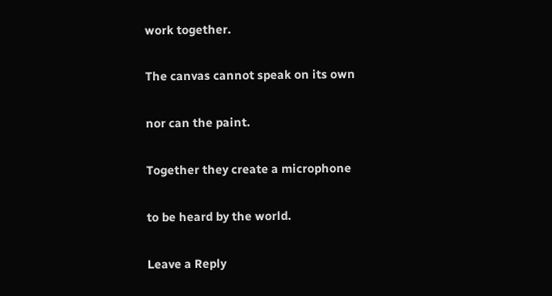work together.

The canvas cannot speak on its own

nor can the paint.

Together they create a microphone

to be heard by the world.

Leave a Reply